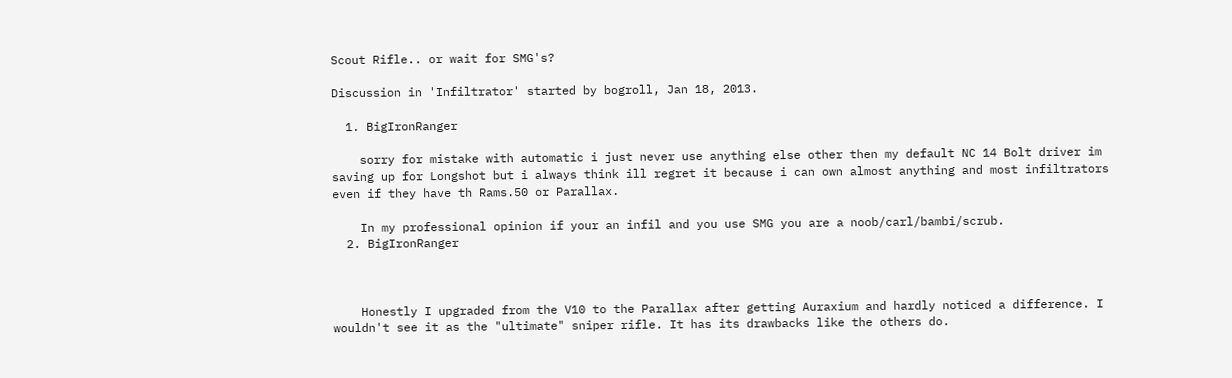Scout Rifle.. or wait for SMG's?

Discussion in 'Infiltrator' started by bogroll, Jan 18, 2013.

  1. BigIronRanger

    sorry for mistake with automatic i just never use anything else other then my default NC 14 Bolt driver im saving up for Longshot but i always think ill regret it because i can own almost anything and most infiltrators even if they have th Rams.50 or Parallax.

    In my professional opinion if your an infil and you use SMG you are a noob/carl/bambi/scrub.
  2. BigIronRanger



    Honestly I upgraded from the V10 to the Parallax after getting Auraxium and hardly noticed a difference. I wouldn't see it as the "ultimate" sniper rifle. It has its drawbacks like the others do.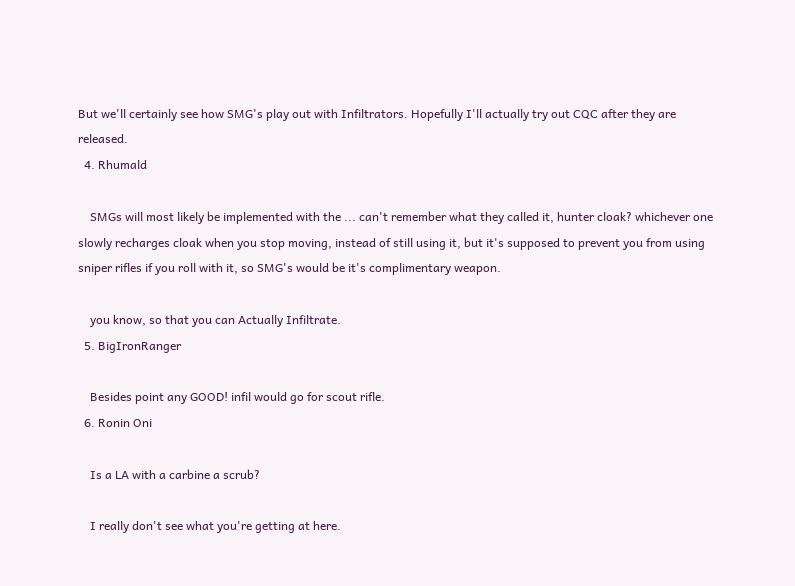But we'll certainly see how SMG's play out with Infiltrators. Hopefully I'll actually try out CQC after they are released.
  4. Rhumald

    SMGs will most likely be implemented with the ... can't remember what they called it, hunter cloak? whichever one slowly recharges cloak when you stop moving, instead of still using it, but it's supposed to prevent you from using sniper rifles if you roll with it, so SMG's would be it's complimentary weapon.

    you know, so that you can Actually Infiltrate.
  5. BigIronRanger

    Besides point any GOOD! infil would go for scout rifle.
  6. Ronin Oni

    Is a LA with a carbine a scrub?

    I really don't see what you're getting at here.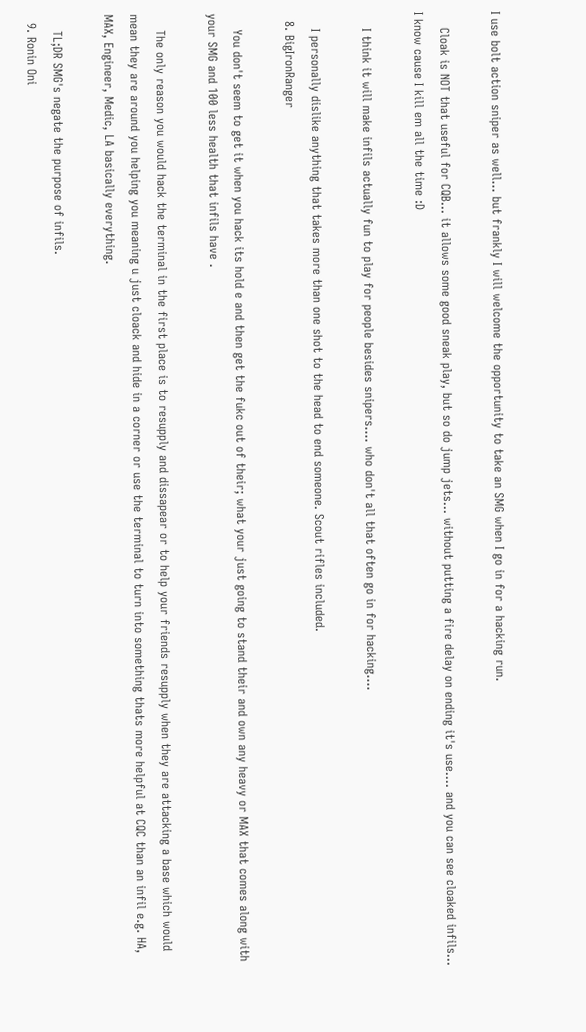I use bolt action sniper as well... but frankly I will welcome the opportunity to take an SMG when I go in for a hacking run.

    Cloak is NOT that useful for CQB... it allows some good sneak play, but so do jump jets... without putting a fire delay on ending it's use.... and you can see cloaked infils... I know cause I kill em all the time :D

    I think it will make infils actually fun to play for people besides snipers.... who don't all that often go in for hacking....

    I personally dislike anything that takes more than one shot to the head to end someone. Scout rifles included.
  8. BigIronRanger

    You don't seem to get it when you hack its hold e and then get the fukc out of their; what your just going to stand their and own any heavy or MAX that comes along with your SMG and 100 less health that infils have .

    The only reason you would hack the terminal in the first place is to resupply and dissapear or to help your friends resupply when they are attacking a base which would mean they are around you helping you meaning u just cloack and hide in a corner or use the terminal to turn into something thats more helpful at CQC than an infil e.g. HA, MAX, Engineer, Medic, LA basically everything.

    TL;DR SMG's negate the purpose of infils.
  9. Ronin Oni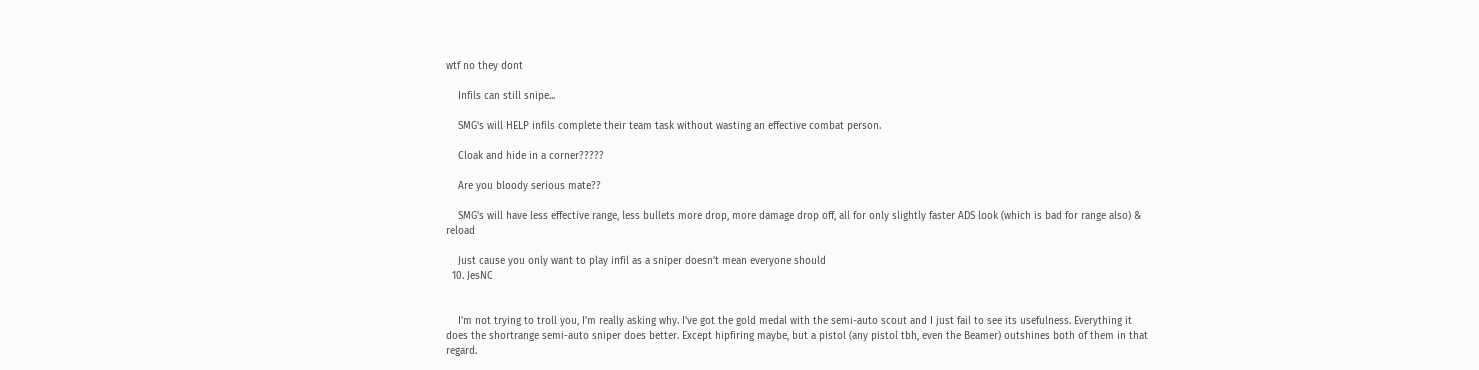wtf no they dont

    Infils can still snipe...

    SMG's will HELP infils complete their team task without wasting an effective combat person.

    Cloak and hide in a corner?????

    Are you bloody serious mate??

    SMG's will have less effective range, less bullets more drop, more damage drop off, all for only slightly faster ADS look (which is bad for range also) & reload

    Just cause you only want to play infil as a sniper doesn't mean everyone should
  10. JesNC


    I'm not trying to troll you, I'm really asking why. I've got the gold medal with the semi-auto scout and I just fail to see its usefulness. Everything it does the shortrange semi-auto sniper does better. Except hipfiring maybe, but a pistol (any pistol tbh, even the Beamer) outshines both of them in that regard.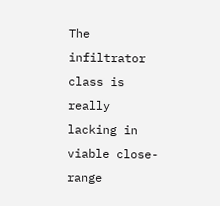The infiltrator class is really lacking in viable close-range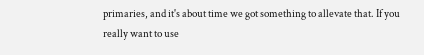primaries, and it's about time we got something to allevate that. If you really want to use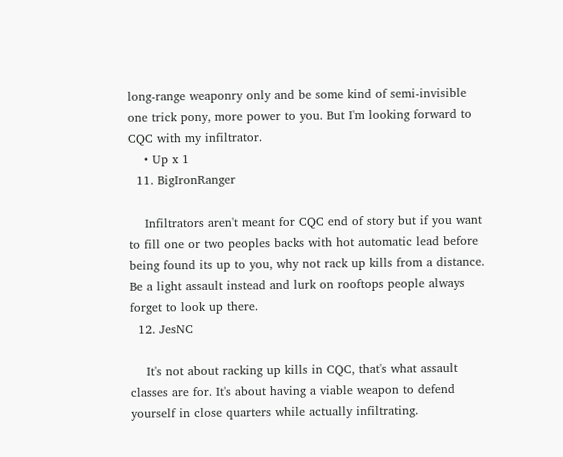long-range weaponry only and be some kind of semi-invisible one trick pony, more power to you. But I'm looking forward to CQC with my infiltrator.
    • Up x 1
  11. BigIronRanger

    Infiltrators aren't meant for CQC end of story but if you want to fill one or two peoples backs with hot automatic lead before being found its up to you, why not rack up kills from a distance. Be a light assault instead and lurk on rooftops people always forget to look up there.
  12. JesNC

    It's not about racking up kills in CQC, that's what assault classes are for. It's about having a viable weapon to defend yourself in close quarters while actually infiltrating.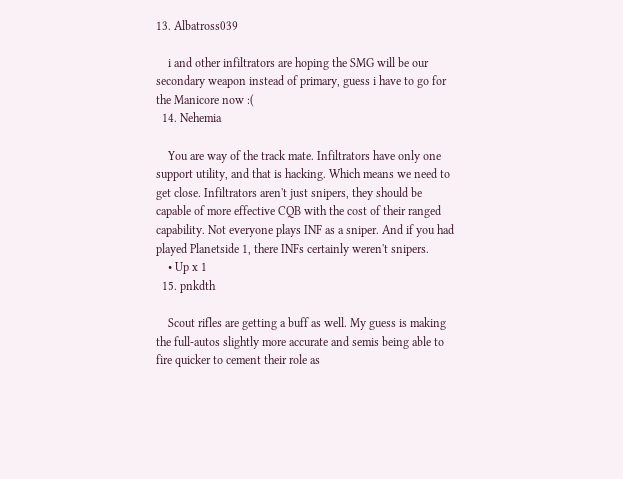13. Albatross039

    i and other infiltrators are hoping the SMG will be our secondary weapon instead of primary, guess i have to go for the Manicore now :(
  14. Nehemia

    You are way of the track mate. Infiltrators have only one support utility, and that is hacking. Which means we need to get close. Infiltrators aren't just snipers, they should be capable of more effective CQB with the cost of their ranged capability. Not everyone plays INF as a sniper. And if you had played Planetside 1, there INFs certainly weren't snipers.
    • Up x 1
  15. pnkdth

    Scout rifles are getting a buff as well. My guess is making the full-autos slightly more accurate and semis being able to fire quicker to cement their role as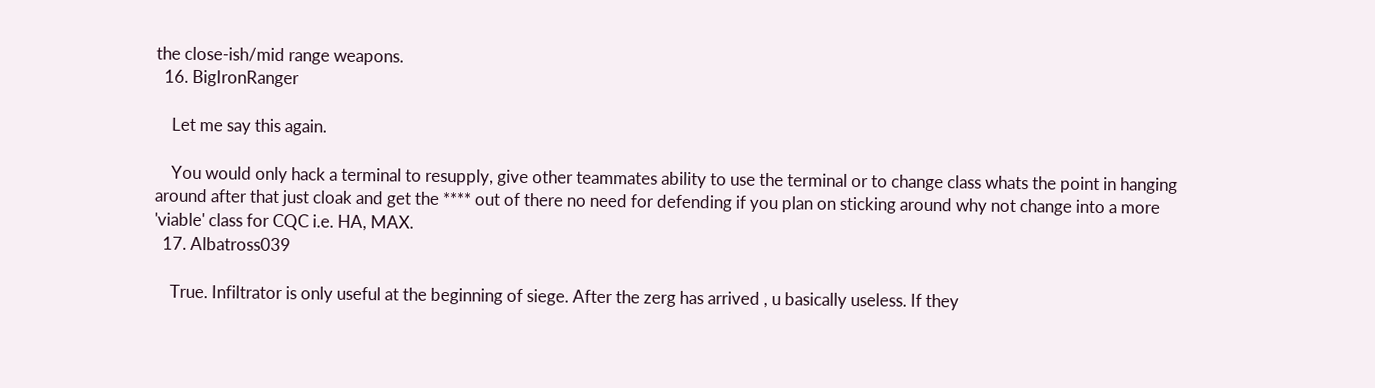the close-ish/mid range weapons.
  16. BigIronRanger

    Let me say this again.

    You would only hack a terminal to resupply, give other teammates ability to use the terminal or to change class whats the point in hanging around after that just cloak and get the **** out of there no need for defending if you plan on sticking around why not change into a more 'viable' class for CQC i.e. HA, MAX.
  17. Albatross039

    True. Infiltrator is only useful at the beginning of siege. After the zerg has arrived , u basically useless. If they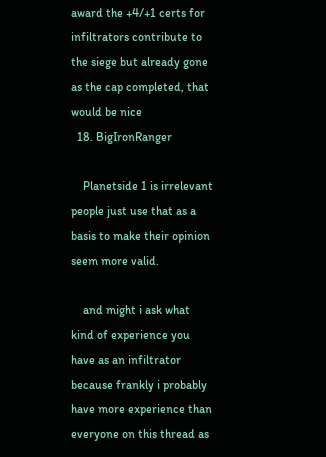award the +4/+1 certs for infiltrators contribute to the siege but already gone as the cap completed, that would be nice
  18. BigIronRanger

    Planetside 1 is irrelevant people just use that as a basis to make their opinion seem more valid.

    and might i ask what kind of experience you have as an infiltrator because frankly i probably have more experience than everyone on this thread as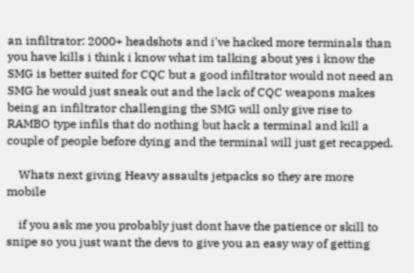an infiltrator: 2000+ headshots and i've hacked more terminals than you have kills i think i know what im talking about yes i know the SMG is better suited for CQC but a good infiltrator would not need an SMG he would just sneak out and the lack of CQC weapons makes being an infiltrator challenging the SMG will only give rise to RAMBO type infils that do nothing but hack a terminal and kill a couple of people before dying and the terminal will just get recapped.

    Whats next giving Heavy assaults jetpacks so they are more mobile

    if you ask me you probably just dont have the patience or skill to snipe so you just want the devs to give you an easy way of getting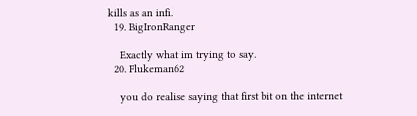kills as an infi.
  19. BigIronRanger

    Exactly what im trying to say.
  20. Flukeman62

    you do realise saying that first bit on the internet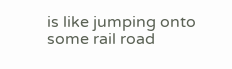is like jumping onto some rail road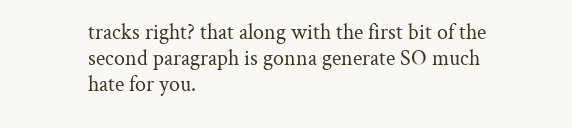tracks right? that along with the first bit of the second paragraph is gonna generate SO much hate for you.